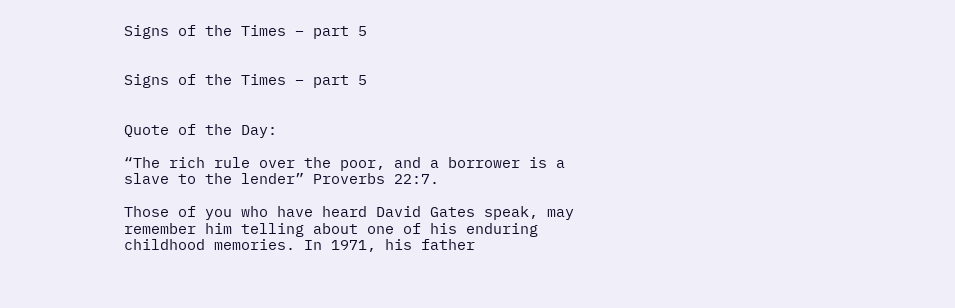Signs of the Times – part 5


Signs of the Times – part 5


Quote of the Day:

“The rich rule over the poor, and a borrower is a slave to the lender” Proverbs 22:7.

Those of you who have heard David Gates speak, may remember him telling about one of his enduring childhood memories. In 1971, his father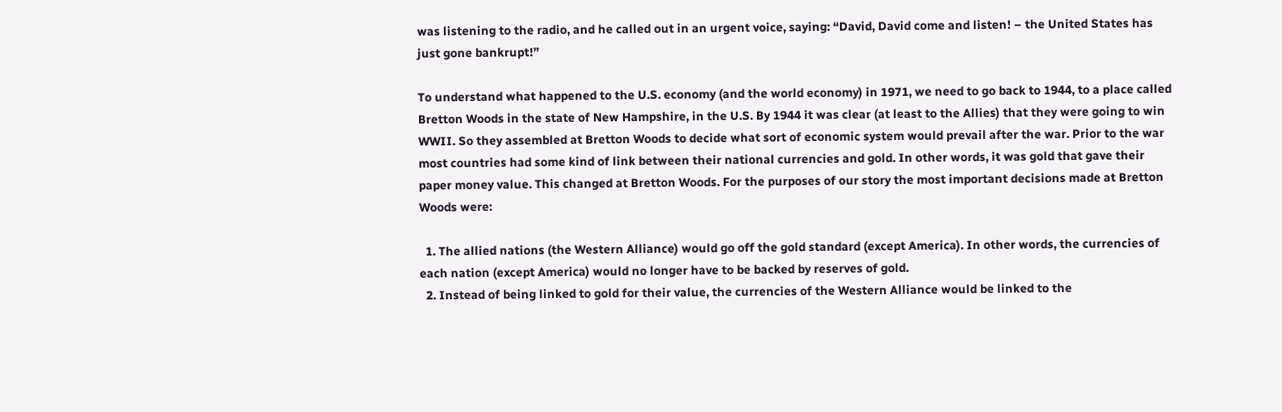was listening to the radio, and he called out in an urgent voice, saying: “David, David come and listen! – the United States has just gone bankrupt!”

To understand what happened to the U.S. economy (and the world economy) in 1971, we need to go back to 1944, to a place called Bretton Woods in the state of New Hampshire, in the U.S. By 1944 it was clear (at least to the Allies) that they were going to win WWII. So they assembled at Bretton Woods to decide what sort of economic system would prevail after the war. Prior to the war most countries had some kind of link between their national currencies and gold. In other words, it was gold that gave their paper money value. This changed at Bretton Woods. For the purposes of our story the most important decisions made at Bretton Woods were:

  1. The allied nations (the Western Alliance) would go off the gold standard (except America). In other words, the currencies of each nation (except America) would no longer have to be backed by reserves of gold.
  2. Instead of being linked to gold for their value, the currencies of the Western Alliance would be linked to the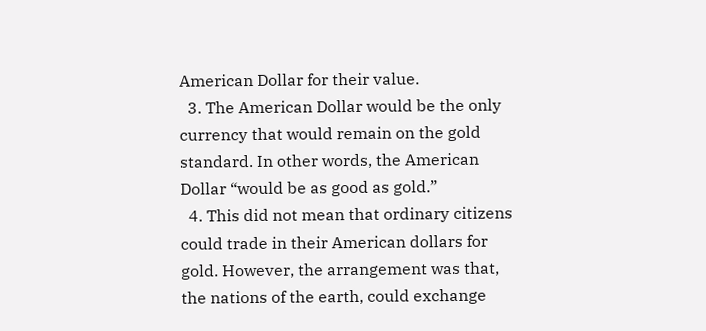American Dollar for their value.
  3. The American Dollar would be the only currency that would remain on the gold standard. In other words, the American Dollar “would be as good as gold.”
  4. This did not mean that ordinary citizens could trade in their American dollars for gold. However, the arrangement was that, the nations of the earth, could exchange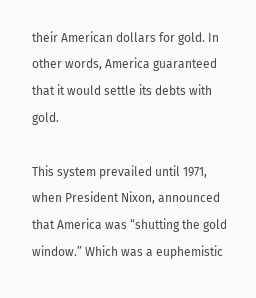their American dollars for gold. In other words, America guaranteed that it would settle its debts with gold.

This system prevailed until 1971, when President Nixon, announced that America was “shutting the gold window.” Which was a euphemistic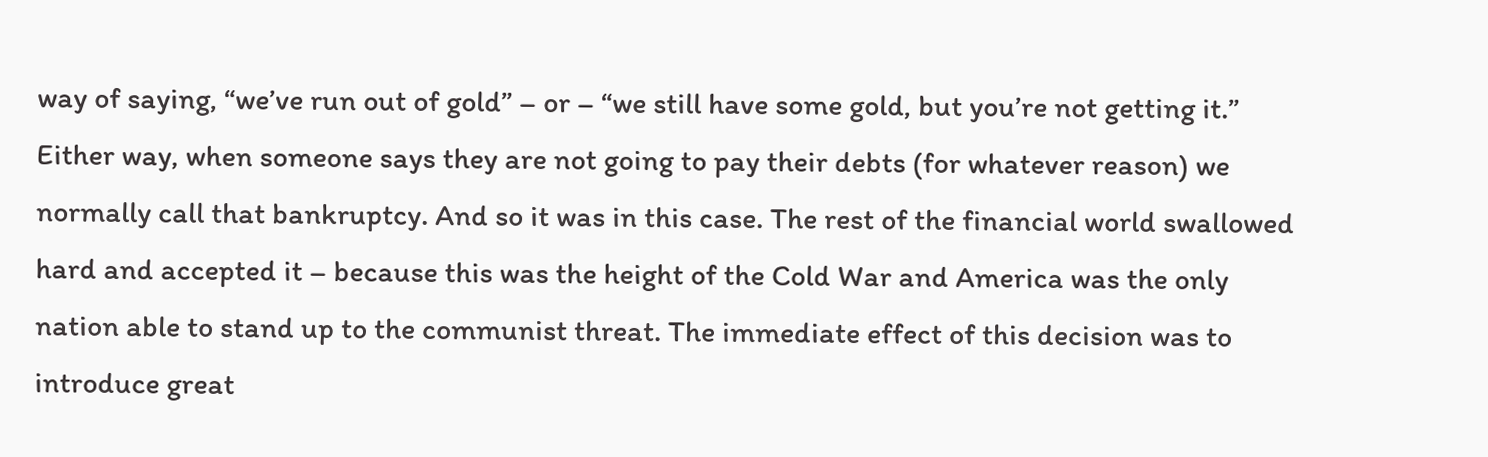way of saying, “we’ve run out of gold” – or – “we still have some gold, but you’re not getting it.” Either way, when someone says they are not going to pay their debts (for whatever reason) we normally call that bankruptcy. And so it was in this case. The rest of the financial world swallowed hard and accepted it – because this was the height of the Cold War and America was the only nation able to stand up to the communist threat. The immediate effect of this decision was to introduce great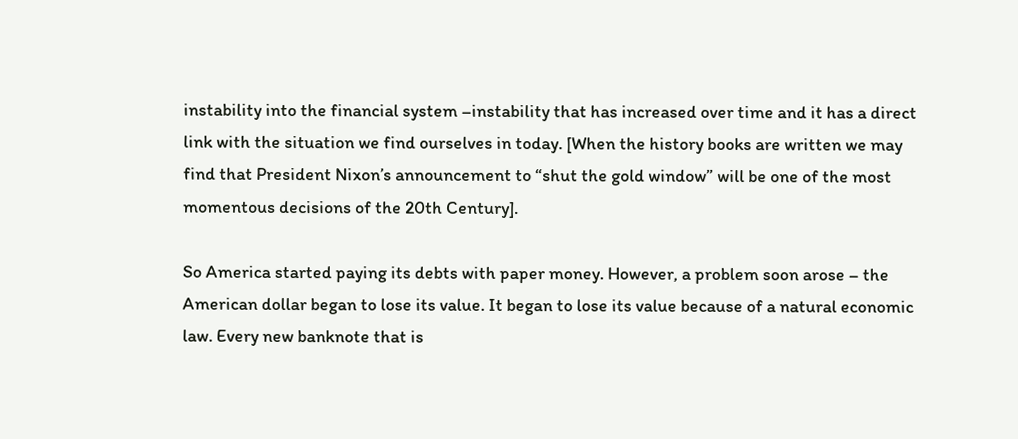instability into the financial system –instability that has increased over time and it has a direct link with the situation we find ourselves in today. [When the history books are written we may find that President Nixon’s announcement to “shut the gold window” will be one of the most momentous decisions of the 20th Century].

So America started paying its debts with paper money. However, a problem soon arose – the American dollar began to lose its value. It began to lose its value because of a natural economic law. Every new banknote that is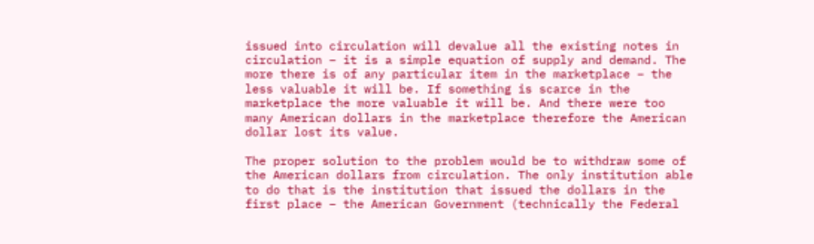issued into circulation will devalue all the existing notes in circulation – it is a simple equation of supply and demand. The more there is of any particular item in the marketplace – the less valuable it will be. If something is scarce in the marketplace the more valuable it will be. And there were too many American dollars in the marketplace therefore the American dollar lost its value.

The proper solution to the problem would be to withdraw some of the American dollars from circulation. The only institution able to do that is the institution that issued the dollars in the first place – the American Government (technically the Federal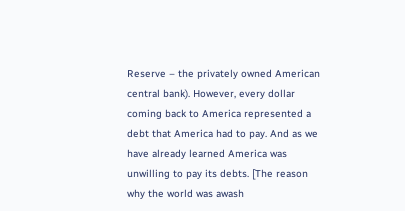Reserve – the privately owned American central bank). However, every dollar coming back to America represented a debt that America had to pay. And as we have already learned America was unwilling to pay its debts. [The reason why the world was awash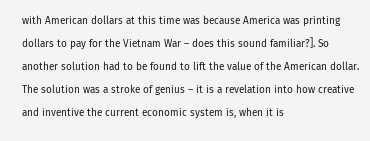with American dollars at this time was because America was printing dollars to pay for the Vietnam War – does this sound familiar?]. So another solution had to be found to lift the value of the American dollar. The solution was a stroke of genius – it is a revelation into how creative and inventive the current economic system is, when it is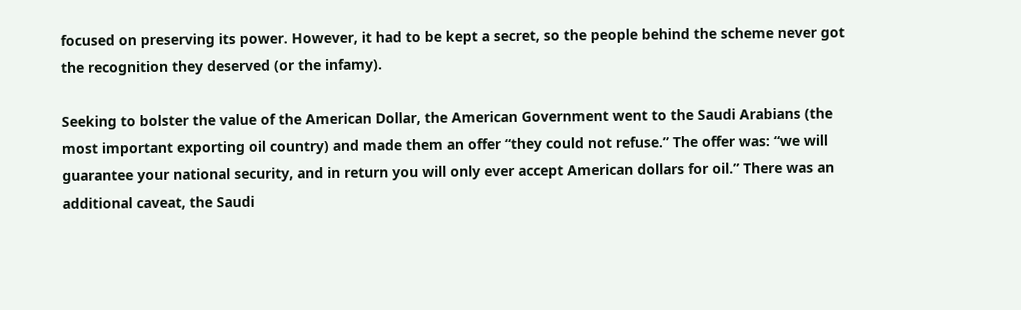focused on preserving its power. However, it had to be kept a secret, so the people behind the scheme never got the recognition they deserved (or the infamy).

Seeking to bolster the value of the American Dollar, the American Government went to the Saudi Arabians (the most important exporting oil country) and made them an offer “they could not refuse.” The offer was: “we will guarantee your national security, and in return you will only ever accept American dollars for oil.” There was an additional caveat, the Saudi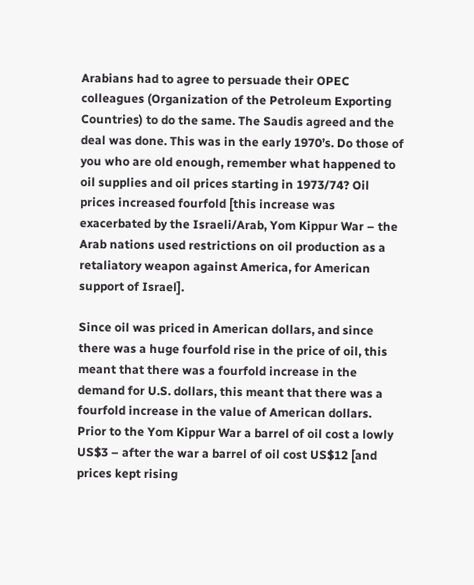Arabians had to agree to persuade their OPEC colleagues (Organization of the Petroleum Exporting Countries) to do the same. The Saudis agreed and the deal was done. This was in the early 1970’s. Do those of you who are old enough, remember what happened to oil supplies and oil prices starting in 1973/74? Oil prices increased fourfold [this increase was exacerbated by the Israeli/Arab, Yom Kippur War – the Arab nations used restrictions on oil production as a retaliatory weapon against America, for American support of Israel].

Since oil was priced in American dollars, and since there was a huge fourfold rise in the price of oil, this meant that there was a fourfold increase in the demand for U.S. dollars, this meant that there was a fourfold increase in the value of American dollars. Prior to the Yom Kippur War a barrel of oil cost a lowly US$3 – after the war a barrel of oil cost US$12 [and prices kept rising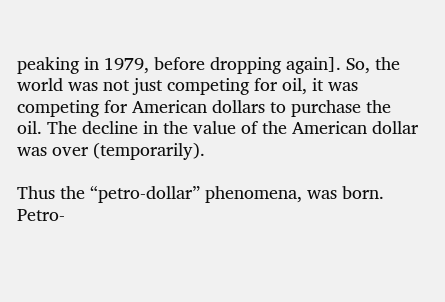peaking in 1979, before dropping again]. So, the world was not just competing for oil, it was competing for American dollars to purchase the oil. The decline in the value of the American dollar was over (temporarily).

Thus the “petro-dollar” phenomena, was born. Petro-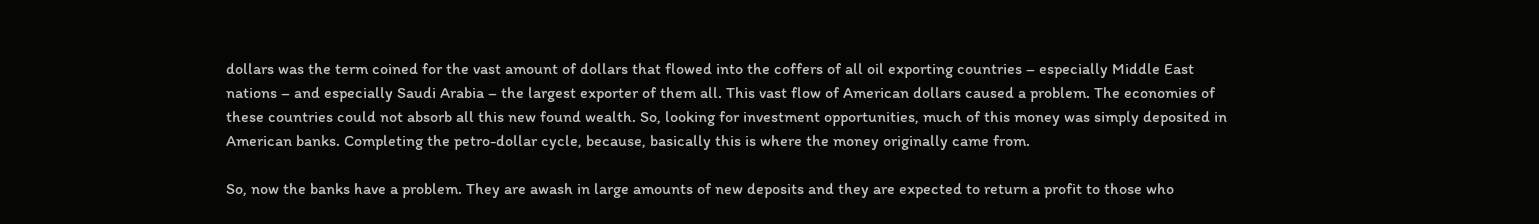dollars was the term coined for the vast amount of dollars that flowed into the coffers of all oil exporting countries – especially Middle East nations – and especially Saudi Arabia – the largest exporter of them all. This vast flow of American dollars caused a problem. The economies of these countries could not absorb all this new found wealth. So, looking for investment opportunities, much of this money was simply deposited in American banks. Completing the petro-dollar cycle, because, basically this is where the money originally came from.

So, now the banks have a problem. They are awash in large amounts of new deposits and they are expected to return a profit to those who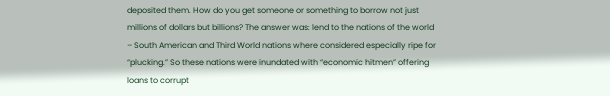deposited them. How do you get someone or something to borrow not just millions of dollars but billions? The answer was: lend to the nations of the world – South American and Third World nations where considered especially ripe for “plucking.” So these nations were inundated with “economic hitmen” offering loans to corrupt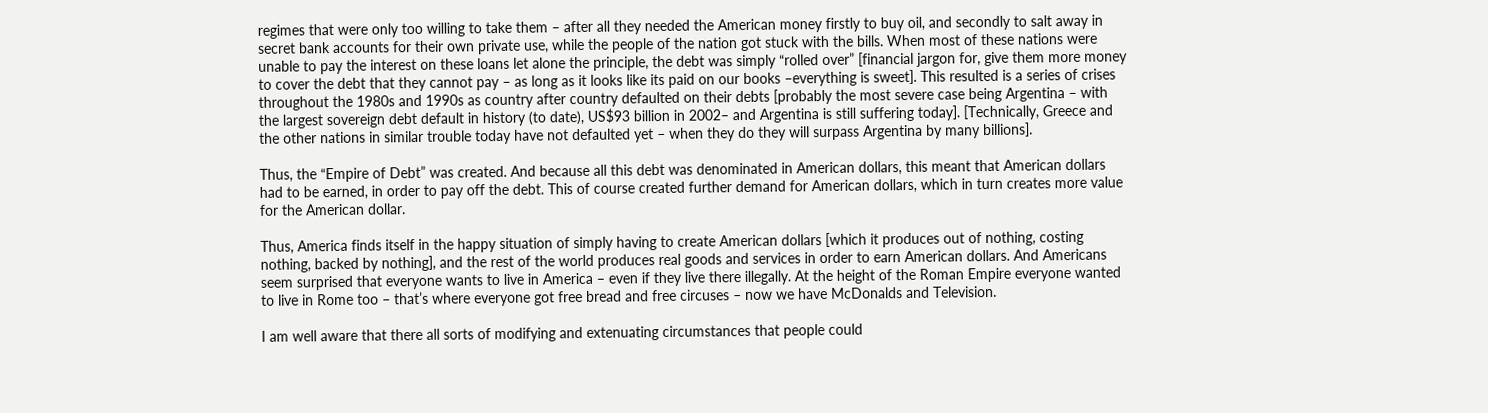regimes that were only too willing to take them – after all they needed the American money firstly to buy oil, and secondly to salt away in secret bank accounts for their own private use, while the people of the nation got stuck with the bills. When most of these nations were unable to pay the interest on these loans let alone the principle, the debt was simply “rolled over” [financial jargon for, give them more money to cover the debt that they cannot pay – as long as it looks like its paid on our books –everything is sweet]. This resulted is a series of crises throughout the 1980s and 1990s as country after country defaulted on their debts [probably the most severe case being Argentina – with the largest sovereign debt default in history (to date), US$93 billion in 2002– and Argentina is still suffering today]. [Technically, Greece and the other nations in similar trouble today have not defaulted yet – when they do they will surpass Argentina by many billions].

Thus, the “Empire of Debt” was created. And because all this debt was denominated in American dollars, this meant that American dollars had to be earned, in order to pay off the debt. This of course created further demand for American dollars, which in turn creates more value for the American dollar.

Thus, America finds itself in the happy situation of simply having to create American dollars [which it produces out of nothing, costing nothing, backed by nothing], and the rest of the world produces real goods and services in order to earn American dollars. And Americans seem surprised that everyone wants to live in America – even if they live there illegally. At the height of the Roman Empire everyone wanted to live in Rome too – that’s where everyone got free bread and free circuses – now we have McDonalds and Television.

I am well aware that there all sorts of modifying and extenuating circumstances that people could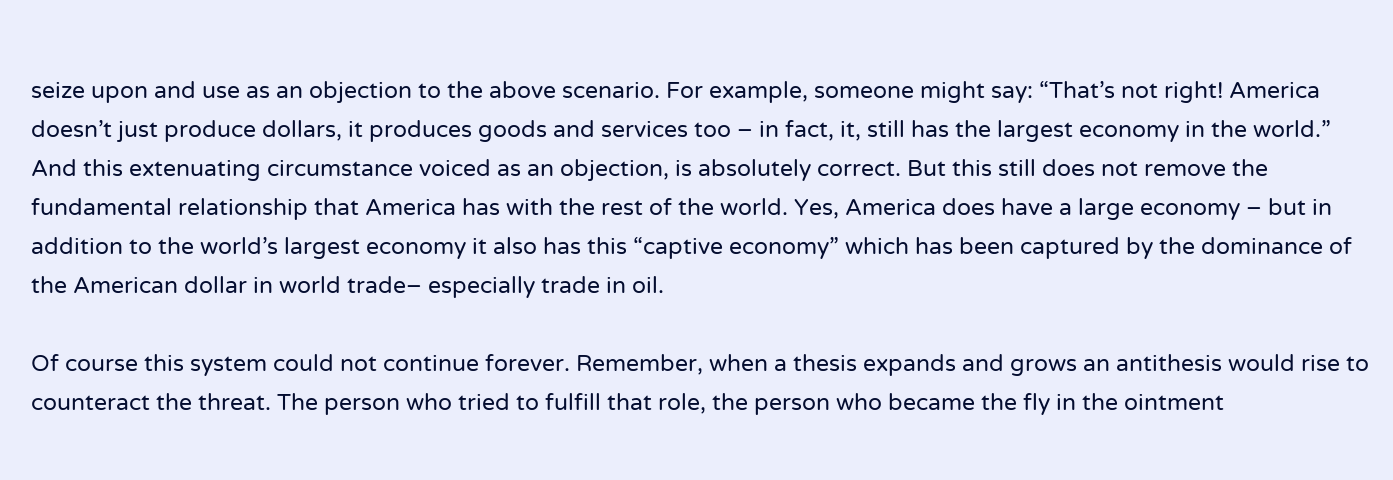seize upon and use as an objection to the above scenario. For example, someone might say: “That’s not right! America doesn’t just produce dollars, it produces goods and services too – in fact, it, still has the largest economy in the world.” And this extenuating circumstance voiced as an objection, is absolutely correct. But this still does not remove the fundamental relationship that America has with the rest of the world. Yes, America does have a large economy – but in addition to the world’s largest economy it also has this “captive economy” which has been captured by the dominance of the American dollar in world trade– especially trade in oil.

Of course this system could not continue forever. Remember, when a thesis expands and grows an antithesis would rise to counteract the threat. The person who tried to fulfill that role, the person who became the fly in the ointment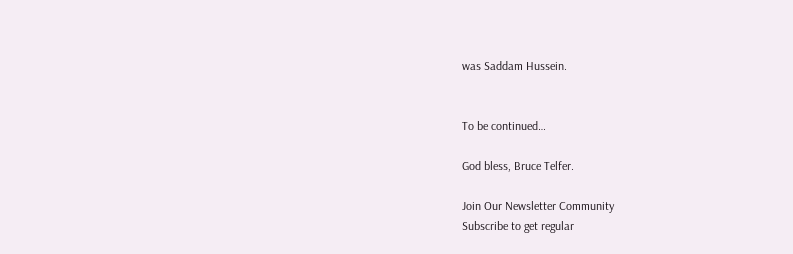was Saddam Hussein.


To be continued…

God bless, Bruce Telfer.

Join Our Newsletter Community
Subscribe to get regular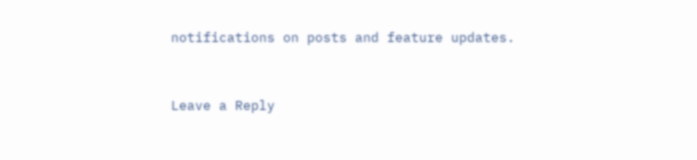notifications on posts and feature updates.


Leave a Reply